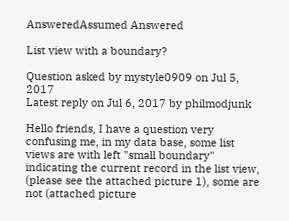AnsweredAssumed Answered

List view with a boundary?

Question asked by mystyle0909 on Jul 5, 2017
Latest reply on Jul 6, 2017 by philmodjunk

Hello friends, I have a question very confusing me, in my data base, some list views are with left "small boundary" indicating the current record in the list view, (please see the attached picture 1), some are not (attached picture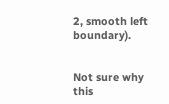2, smooth left boundary).


Not sure why this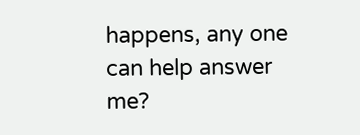happens, any one can help answer me?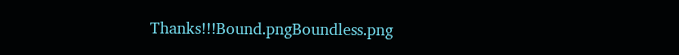Thanks!!!Bound.pngBoundless.png